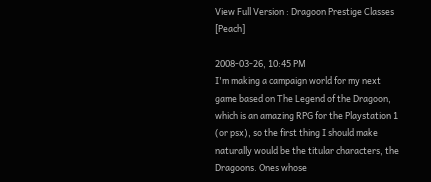View Full Version : Dragoon Prestige Classes [Peach]

2008-03-26, 10:45 PM
I'm making a campaign world for my next game based on The Legend of the Dragoon, which is an amazing RPG for the Playstation 1 (or psx), so the first thing I should make naturally would be the titular characters, the Dragoons. Ones whose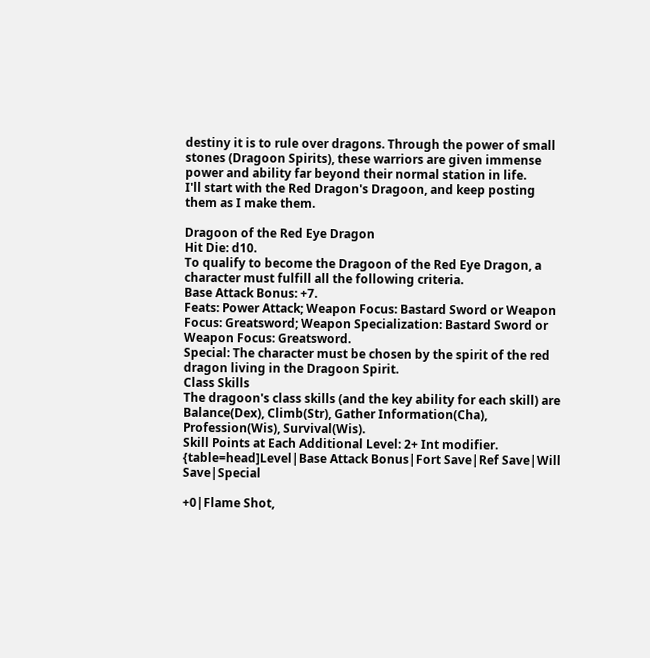destiny it is to rule over dragons. Through the power of small stones (Dragoon Spirits), these warriors are given immense power and ability far beyond their normal station in life.
I'll start with the Red Dragon's Dragoon, and keep posting them as I make them.

Dragoon of the Red Eye Dragon
Hit Die: d10.
To qualify to become the Dragoon of the Red Eye Dragon, a character must fulfill all the following criteria.
Base Attack Bonus: +7.
Feats: Power Attack; Weapon Focus: Bastard Sword or Weapon Focus: Greatsword; Weapon Specialization: Bastard Sword or Weapon Focus: Greatsword.
Special: The character must be chosen by the spirit of the red dragon living in the Dragoon Spirit.
Class Skills
The dragoon's class skills (and the key ability for each skill) are Balance(Dex), Climb(Str), Gather Information(Cha), Profession(Wis), Survival(Wis).
Skill Points at Each Additional Level: 2+ Int modifier.
{table=head]Level|Base Attack Bonus|Fort Save|Ref Save|Will Save|Special

+0|Flame Shot,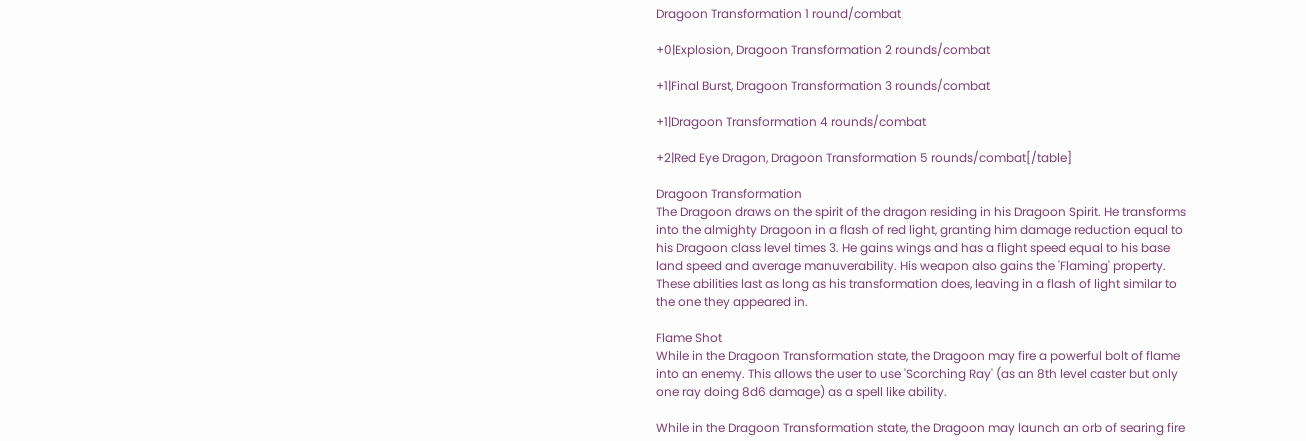Dragoon Transformation 1 round/combat

+0|Explosion, Dragoon Transformation 2 rounds/combat

+1|Final Burst, Dragoon Transformation 3 rounds/combat

+1|Dragoon Transformation 4 rounds/combat

+2|Red Eye Dragon, Dragoon Transformation 5 rounds/combat[/table]

Dragoon Transformation
The Dragoon draws on the spirit of the dragon residing in his Dragoon Spirit. He transforms into the almighty Dragoon in a flash of red light, granting him damage reduction equal to his Dragoon class level times 3. He gains wings and has a flight speed equal to his base land speed and average manuverability. His weapon also gains the 'Flaming' property. These abilities last as long as his transformation does, leaving in a flash of light similar to the one they appeared in.

Flame Shot
While in the Dragoon Transformation state, the Dragoon may fire a powerful bolt of flame into an enemy. This allows the user to use 'Scorching Ray' (as an 8th level caster but only one ray doing 8d6 damage) as a spell like ability.

While in the Dragoon Transformation state, the Dragoon may launch an orb of searing fire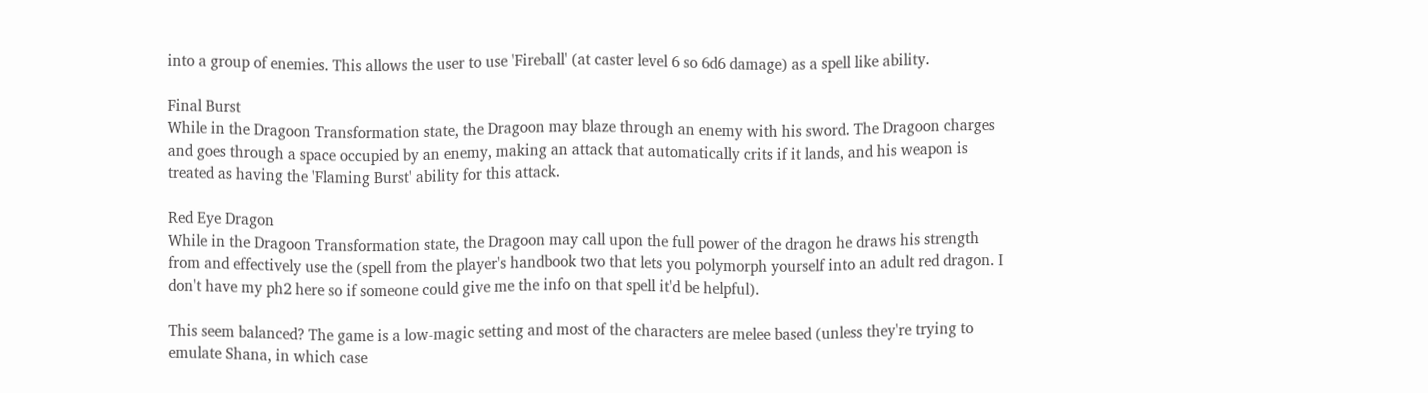into a group of enemies. This allows the user to use 'Fireball' (at caster level 6 so 6d6 damage) as a spell like ability.

Final Burst
While in the Dragoon Transformation state, the Dragoon may blaze through an enemy with his sword. The Dragoon charges and goes through a space occupied by an enemy, making an attack that automatically crits if it lands, and his weapon is treated as having the 'Flaming Burst' ability for this attack.

Red Eye Dragon
While in the Dragoon Transformation state, the Dragoon may call upon the full power of the dragon he draws his strength from and effectively use the (spell from the player's handbook two that lets you polymorph yourself into an adult red dragon. I don't have my ph2 here so if someone could give me the info on that spell it'd be helpful).

This seem balanced? The game is a low-magic setting and most of the characters are melee based (unless they're trying to emulate Shana, in which case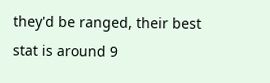they'd be ranged, their best stat is around 9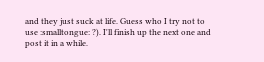and they just suck at life. Guess who I try not to use :smalltongue: ?). I'll finish up the next one and post it in a while.